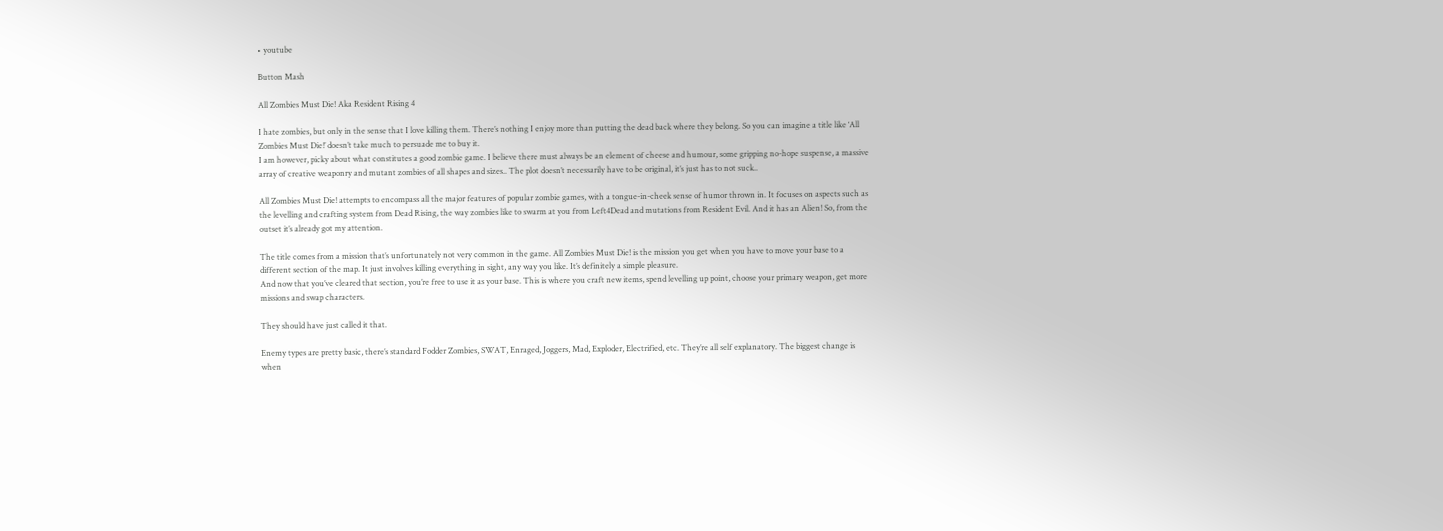• youtube

Button Mash

All Zombies Must Die! Aka Resident Rising 4

I hate zombies, but only in the sense that I love killing them. There’s nothing I enjoy more than putting the dead back where they belong. So you can imagine a title like ‘All Zombies Must Die!’ doesn’t take much to persuade me to buy it.
I am however, picky about what constitutes a good zombie game. I believe there must always be an element of cheese and humour, some gripping no-hope suspense, a massive array of creative weaponry and mutant zombies of all shapes and sizes.. The plot doesn’t necessarily have to be original, it’s just has to not suck..

All Zombies Must Die! attempts to encompass all the major features of popular zombie games, with a tongue-in-cheek sense of humor thrown in. It focuses on aspects such as the levelling and crafting system from Dead Rising, the way zombies like to swarm at you from Left4Dead and mutations from Resident Evil. And it has an Alien! So, from the outset it’s already got my attention.

The title comes from a mission that’s unfortunately not very common in the game. All Zombies Must Die! is the mission you get when you have to move your base to a different section of the map. It just involves killing everything in sight, any way you like. It’s definitely a simple pleasure.
And now that you’ve cleared that section, you’re free to use it as your base. This is where you craft new items, spend levelling up point, choose your primary weapon, get more missions and swap characters.

They should have just called it that.

Enemy types are pretty basic, there’s standard Fodder Zombies, SWAT, Enraged, Joggers, Mad, Exploder, Electrified, etc. They’re all self explanatory. The biggest change is when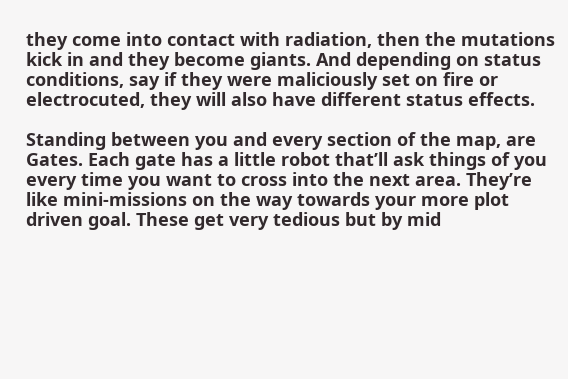they come into contact with radiation, then the mutations kick in and they become giants. And depending on status conditions, say if they were maliciously set on fire or electrocuted, they will also have different status effects.

Standing between you and every section of the map, are Gates. Each gate has a little robot that’ll ask things of you every time you want to cross into the next area. They’re like mini-missions on the way towards your more plot driven goal. These get very tedious but by mid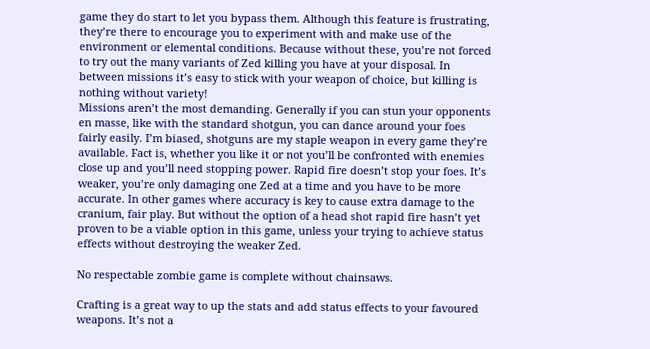game they do start to let you bypass them. Although this feature is frustrating, they’re there to encourage you to experiment with and make use of the environment or elemental conditions. Because without these, you’re not forced to try out the many variants of Zed killing you have at your disposal. In between missions it’s easy to stick with your weapon of choice, but killing is nothing without variety!
Missions aren’t the most demanding. Generally if you can stun your opponents en masse, like with the standard shotgun, you can dance around your foes fairly easily. I’m biased, shotguns are my staple weapon in every game they’re available. Fact is, whether you like it or not you’ll be confronted with enemies close up and you’ll need stopping power. Rapid fire doesn’t stop your foes. It’s weaker, you’re only damaging one Zed at a time and you have to be more accurate. In other games where accuracy is key to cause extra damage to the cranium, fair play. But without the option of a head shot rapid fire hasn’t yet proven to be a viable option in this game, unless your trying to achieve status effects without destroying the weaker Zed.

No respectable zombie game is complete without chainsaws.

Crafting is a great way to up the stats and add status effects to your favoured weapons. It’s not a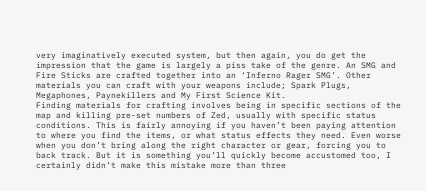very imaginatively executed system, but then again, you do get the impression that the game is largely a piss take of the genre. An SMG and Fire Sticks are crafted together into an ‘Inferno Rager SMG’. Other materials you can craft with your weapons include; Spark Plugs, Megaphones, Paynekillers and My First Science Kit.
Finding materials for crafting involves being in specific sections of the map and killing pre-set numbers of Zed, usually with specific status conditions. This is fairly annoying if you haven’t been paying attention to where you find the items, or what status effects they need. Even worse when you don’t bring along the right character or gear, forcing you to back track. But it is something you’ll quickly become accustomed too, I certainly didn’t make this mistake more than three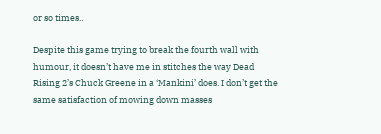or so times..

Despite this game trying to break the fourth wall with humour, it doesn’t have me in stitches the way Dead Rising 2’s Chuck Greene in a ‘Mankini’ does. I don’t get the same satisfaction of mowing down masses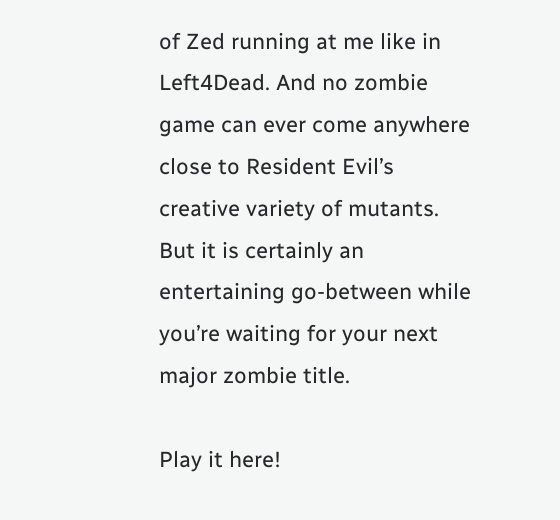of Zed running at me like in Left4Dead. And no zombie game can ever come anywhere close to Resident Evil’s creative variety of mutants.
But it is certainly an entertaining go-between while you’re waiting for your next major zombie title.

Play it here!